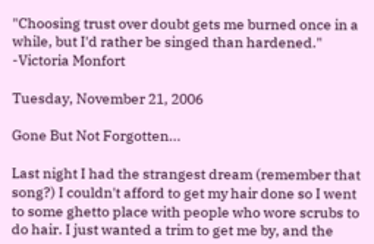"Choosing trust over doubt gets me burned once in a while, but I'd rather be singed than hardened." -Victoria Monfort

Tuesday, November 21, 2006

Gone But Not Forgotten...

Last night I had the strangest dream (remember that song?) I couldn't afford to get my hair done so I went to some ghetto place with people who wore scrubs to do hair. I just wanted a trim to get me by, and the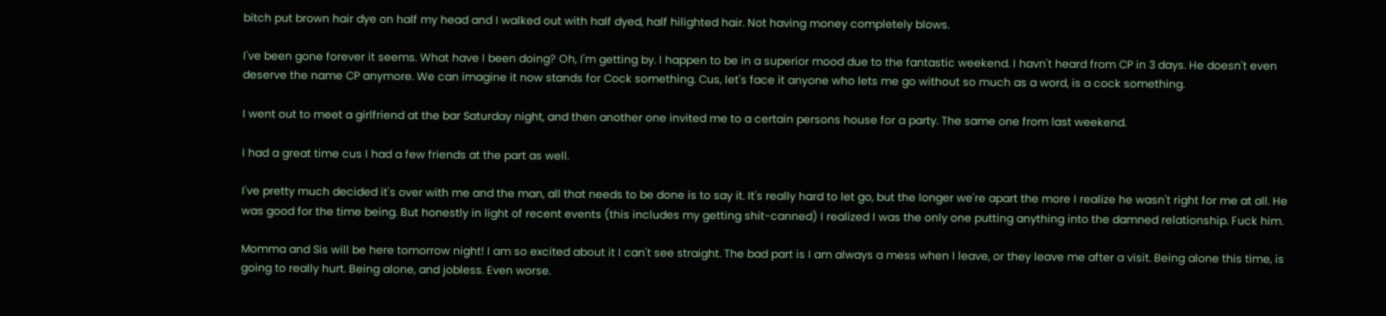bitch put brown hair dye on half my head and I walked out with half dyed, half hilighted hair. Not having money completely blows.

I've been gone forever it seems. What have I been doing? Oh, I'm getting by. I happen to be in a superior mood due to the fantastic weekend. I havn't heard from CP in 3 days. He doesn't even deserve the name CP anymore. We can imagine it now stands for Cock something. Cus, let's face it anyone who lets me go without so much as a word, is a cock something.

I went out to meet a girlfriend at the bar Saturday night, and then another one invited me to a certain persons house for a party. The same one from last weekend.

I had a great time cus I had a few friends at the part as well.

I've pretty much decided it's over with me and the man, all that needs to be done is to say it. It's really hard to let go, but the longer we're apart the more I realize he wasn't right for me at all. He was good for the time being. But honestly in light of recent events (this includes my getting shit-canned) I realized I was the only one putting anything into the damned relationship. Fuck him.

Momma and Sis will be here tomorrow night! I am so excited about it I can't see straight. The bad part is I am always a mess when I leave, or they leave me after a visit. Being alone this time, is going to really hurt. Being alone, and jobless. Even worse.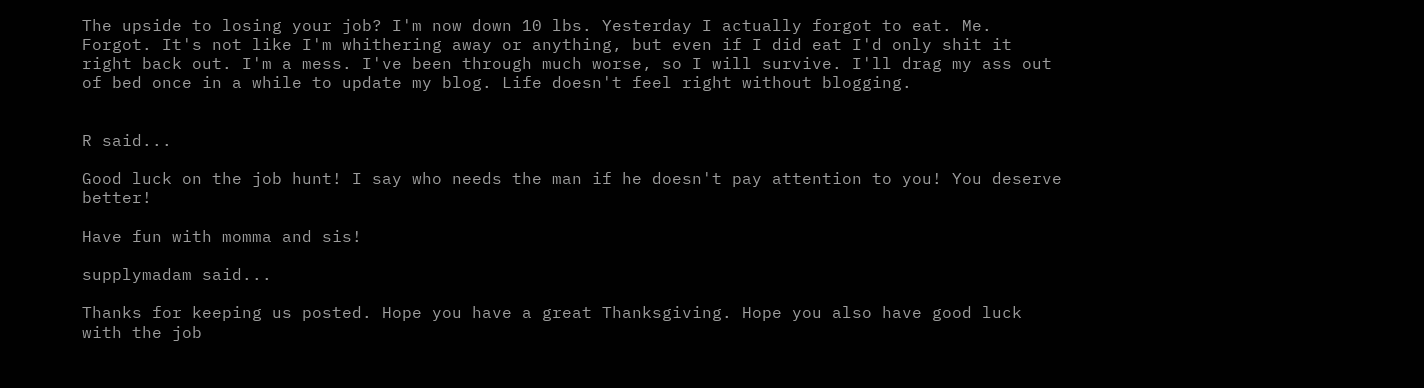The upside to losing your job? I'm now down 10 lbs. Yesterday I actually forgot to eat. Me. Forgot. It's not like I'm whithering away or anything, but even if I did eat I'd only shit it right back out. I'm a mess. I've been through much worse, so I will survive. I'll drag my ass out of bed once in a while to update my blog. Life doesn't feel right without blogging.


R said...

Good luck on the job hunt! I say who needs the man if he doesn't pay attention to you! You deserve better!

Have fun with momma and sis!

supplymadam said...

Thanks for keeping us posted. Hope you have a great Thanksgiving. Hope you also have good luck with the job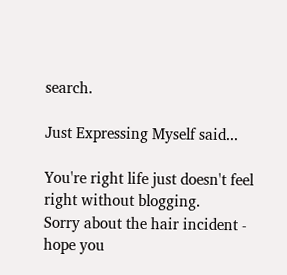search.

Just Expressing Myself said...

You're right life just doesn't feel right without blogging.
Sorry about the hair incident - hope you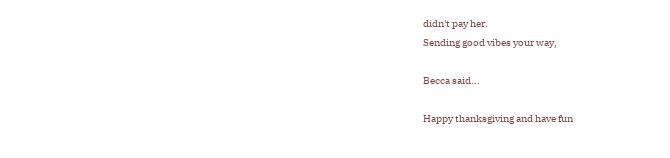didn't pay her.
Sending good vibes your way,

Becca said...

Happy thanksgiving and have fun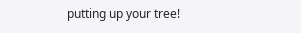putting up your tree!